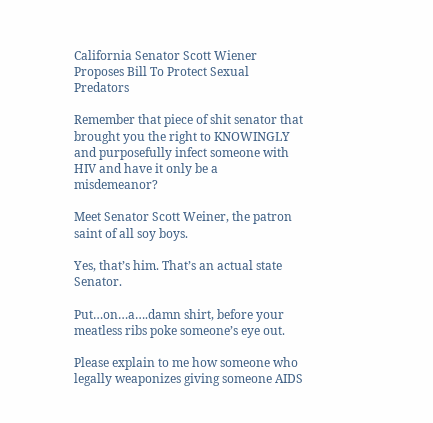California Senator Scott Wiener Proposes Bill To Protect Sexual Predators

Remember that piece of shit senator that brought you the right to KNOWINGLY and purposefully infect someone with HIV and have it only be a misdemeanor?

Meet Senator Scott Weiner, the patron saint of all soy boys.

Yes, that’s him. That’s an actual state Senator.

Put…on…a….damn shirt, before your meatless ribs poke someone’s eye out.

Please explain to me how someone who legally weaponizes giving someone AIDS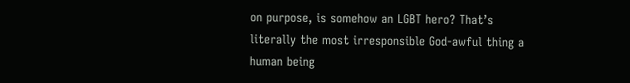on purpose, is somehow an LGBT hero? That’s literally the most irresponsible God-awful thing a human being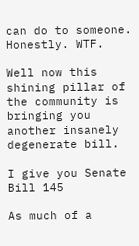can do to someone. Honestly. WTF.

Well now this shining pillar of the community is bringing you another insanely degenerate bill.

I give you Senate Bill 145

As much of a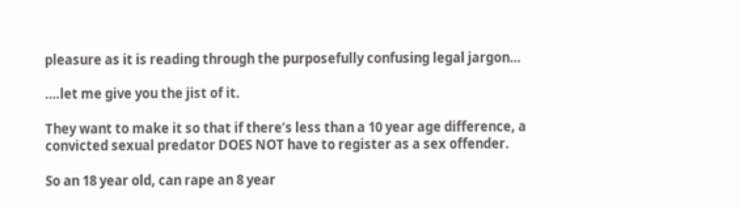pleasure as it is reading through the purposefully confusing legal jargon…

….let me give you the jist of it.

They want to make it so that if there’s less than a 10 year age difference, a convicted sexual predator DOES NOT have to register as a sex offender.

So an 18 year old, can rape an 8 year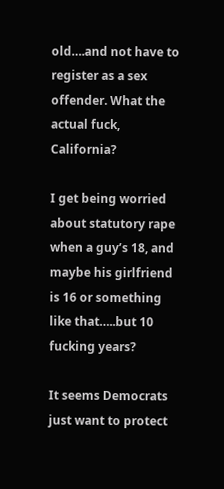old….and not have to register as a sex offender. What the actual fuck, California?

I get being worried about statutory rape when a guy’s 18, and maybe his girlfriend is 16 or something like that…..but 10 fucking years?

It seems Democrats just want to protect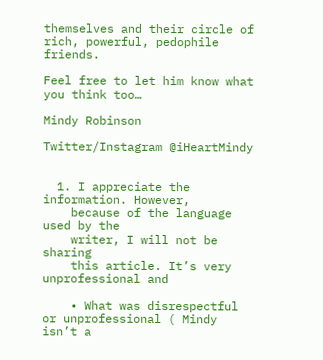themselves and their circle of rich, powerful, pedophile friends.

Feel free to let him know what you think too…

Mindy Robinson

Twitter/Instagram @iHeartMindy


  1. I appreciate the information. However,
    because of the language used by the
    writer, I will not be sharing
    this article. It’s very unprofessional and

    • What was disrespectful or unprofessional ( Mindy isn’t a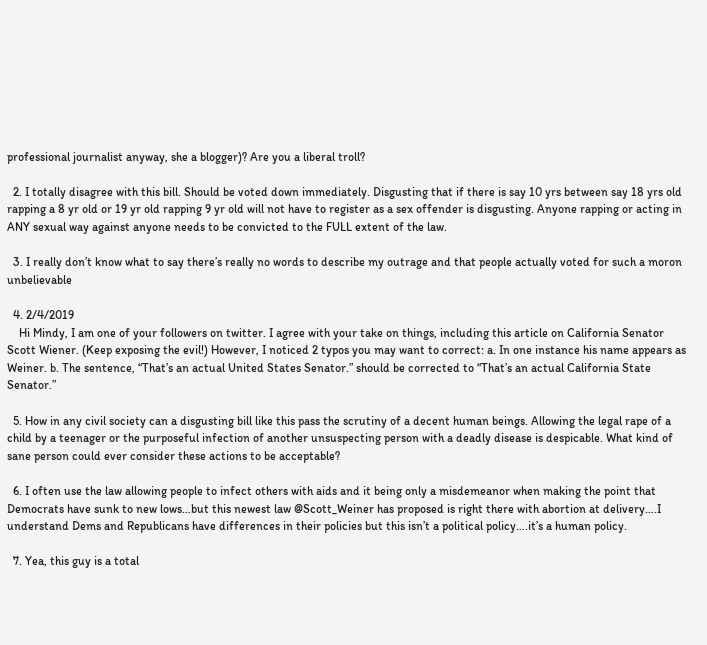professional journalist anyway, she a blogger)? Are you a liberal troll?

  2. I totally disagree with this bill. Should be voted down immediately. Disgusting that if there is say 10 yrs between say 18 yrs old rapping a 8 yr old or 19 yr old rapping 9 yr old will not have to register as a sex offender is disgusting. Anyone rapping or acting in ANY sexual way against anyone needs to be convicted to the FULL extent of the law.

  3. I really don’t know what to say there’s really no words to describe my outrage and that people actually voted for such a moron unbelievable

  4. 2/4/2019
    Hi Mindy, I am one of your followers on twitter. I agree with your take on things, including this article on California Senator Scott Wiener. (Keep exposing the evil!) However, I noticed 2 typos you may want to correct: a. In one instance his name appears as Weiner. b. The sentence, “That’s an actual United States Senator.” should be corrected to “That’s an actual California State Senator.”

  5. How in any civil society can a disgusting bill like this pass the scrutiny of a decent human beings. Allowing the legal rape of a child by a teenager or the purposeful infection of another unsuspecting person with a deadly disease is despicable. What kind of sane person could ever consider these actions to be acceptable?

  6. I often use the law allowing people to infect others with aids and it being only a misdemeanor when making the point that Democrats have sunk to new lows…but this newest law @Scott_Weiner has proposed is right there with abortion at delivery….I understand Dems and Republicans have differences in their policies but this isn’t a political policy….it’s a human policy.

  7. Yea, this guy is a total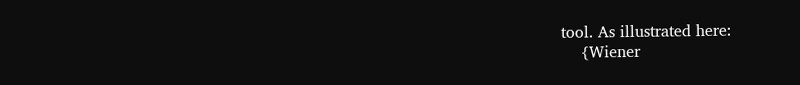tool. As illustrated here:
    {Wiener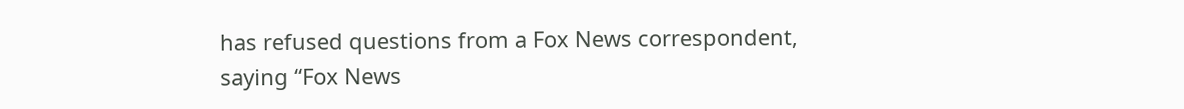has refused questions from a Fox News correspondent, saying “Fox News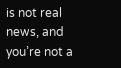is not real news, and you’re not a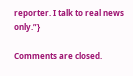reporter. I talk to real news only.”}

Comments are closed.